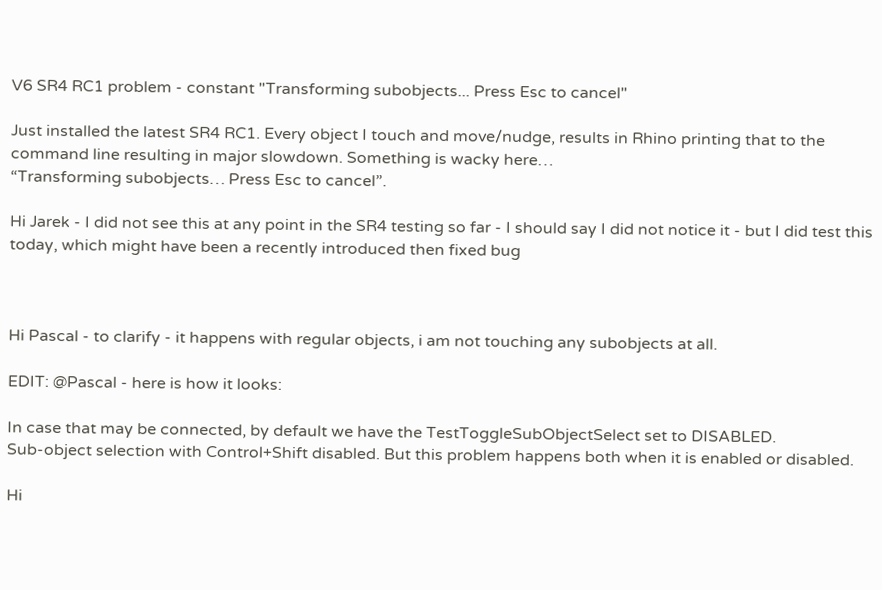V6 SR4 RC1 problem - constant "Transforming subobjects... Press Esc to cancel"

Just installed the latest SR4 RC1. Every object I touch and move/nudge, results in Rhino printing that to the command line resulting in major slowdown. Something is wacky here…
“Transforming subobjects… Press Esc to cancel”.

Hi Jarek - I did not see this at any point in the SR4 testing so far - I should say I did not notice it - but I did test this today, which might have been a recently introduced then fixed bug



Hi Pascal - to clarify - it happens with regular objects, i am not touching any subobjects at all.

EDIT: @Pascal - here is how it looks:

In case that may be connected, by default we have the TestToggleSubObjectSelect set to DISABLED.
Sub-object selection with Control+Shift disabled. But this problem happens both when it is enabled or disabled.

Hi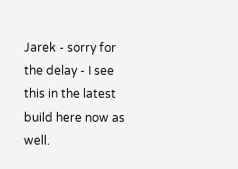Jarek - sorry for the delay - I see this in the latest build here now as well.